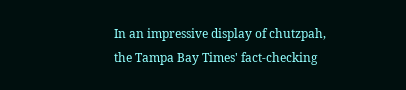In an impressive display of chutzpah, the Tampa Bay Times' fact-checking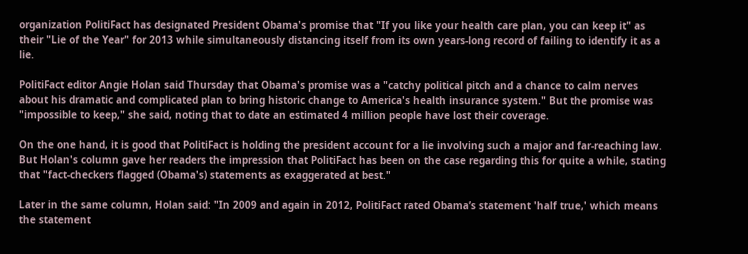organization PolitiFact has designated President Obama's promise that "If you like your health care plan, you can keep it" as their "Lie of the Year" for 2013 while simultaneously distancing itself from its own years-long record of failing to identify it as a lie.

PolitiFact editor Angie Holan said Thursday that Obama's promise was a "catchy political pitch and a chance to calm nerves about his dramatic and complicated plan to bring historic change to America's health insurance system." But the promise was "impossible to keep," she said, noting that to date an estimated 4 million people have lost their coverage.

On the one hand, it is good that PolitiFact is holding the president account for a lie involving such a major and far-reaching law. But Holan's column gave her readers the impression that PolitiFact has been on the case regarding this for quite a while, stating that "fact-checkers flagged (Obama's) statements as exaggerated at best."

Later in the same column, Holan said: "In 2009 and again in 2012, PolitiFact rated Obama’s statement 'half true,' which means the statement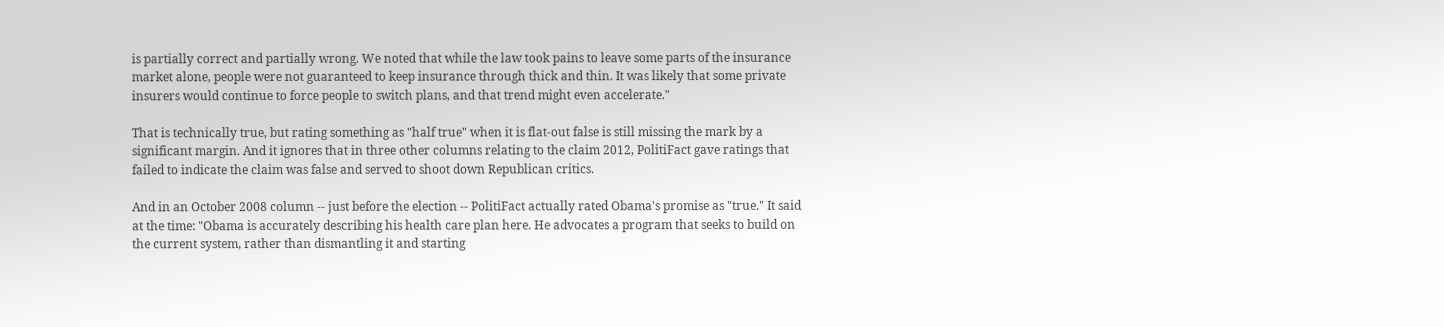is partially correct and partially wrong. We noted that while the law took pains to leave some parts of the insurance market alone, people were not guaranteed to keep insurance through thick and thin. It was likely that some private insurers would continue to force people to switch plans, and that trend might even accelerate."

That is technically true, but rating something as "half true" when it is flat-out false is still missing the mark by a significant margin. And it ignores that in three other columns relating to the claim 2012, PolitiFact gave ratings that failed to indicate the claim was false and served to shoot down Republican critics.

And in an October 2008 column -- just before the election -- PolitiFact actually rated Obama's promise as "true." It said at the time: "Obama is accurately describing his health care plan here. He advocates a program that seeks to build on the current system, rather than dismantling it and starting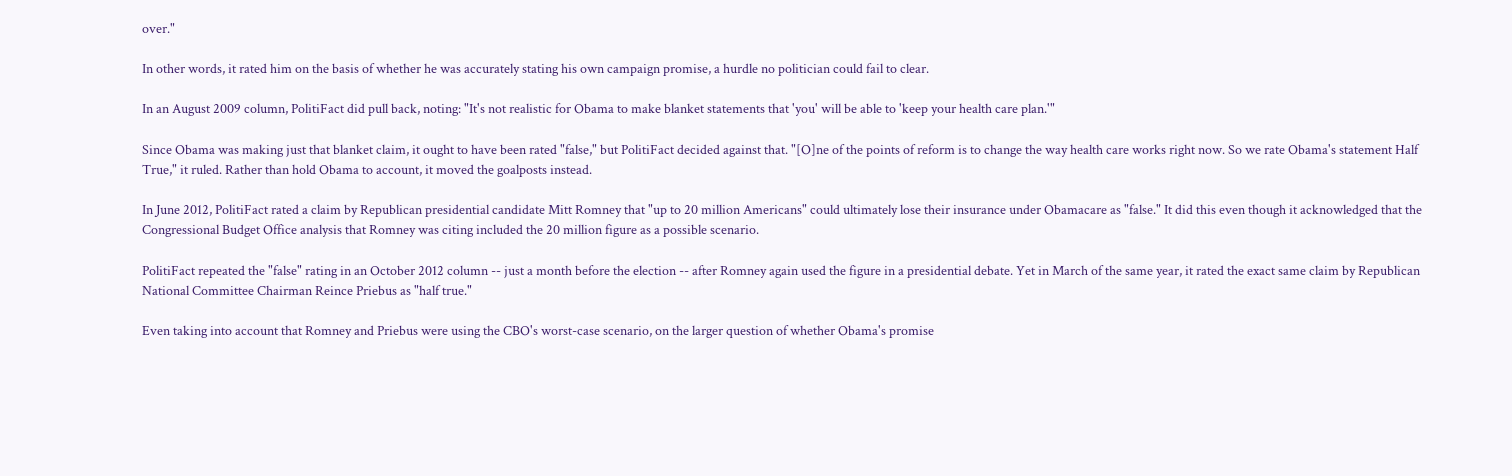over."

In other words, it rated him on the basis of whether he was accurately stating his own campaign promise, a hurdle no politician could fail to clear.

In an August 2009 column, PolitiFact did pull back, noting: "It's not realistic for Obama to make blanket statements that 'you' will be able to 'keep your health care plan.'"

Since Obama was making just that blanket claim, it ought to have been rated "false," but PolitiFact decided against that. "[O]ne of the points of reform is to change the way health care works right now. So we rate Obama's statement Half True," it ruled. Rather than hold Obama to account, it moved the goalposts instead.

In June 2012, PolitiFact rated a claim by Republican presidential candidate Mitt Romney that "up to 20 million Americans" could ultimately lose their insurance under Obamacare as "false." It did this even though it acknowledged that the Congressional Budget Office analysis that Romney was citing included the 20 million figure as a possible scenario.

PolitiFact repeated the "false" rating in an October 2012 column -- just a month before the election -- after Romney again used the figure in a presidential debate. Yet in March of the same year, it rated the exact same claim by Republican National Committee Chairman Reince Priebus as "half true."

Even taking into account that Romney and Priebus were using the CBO's worst-case scenario, on the larger question of whether Obama's promise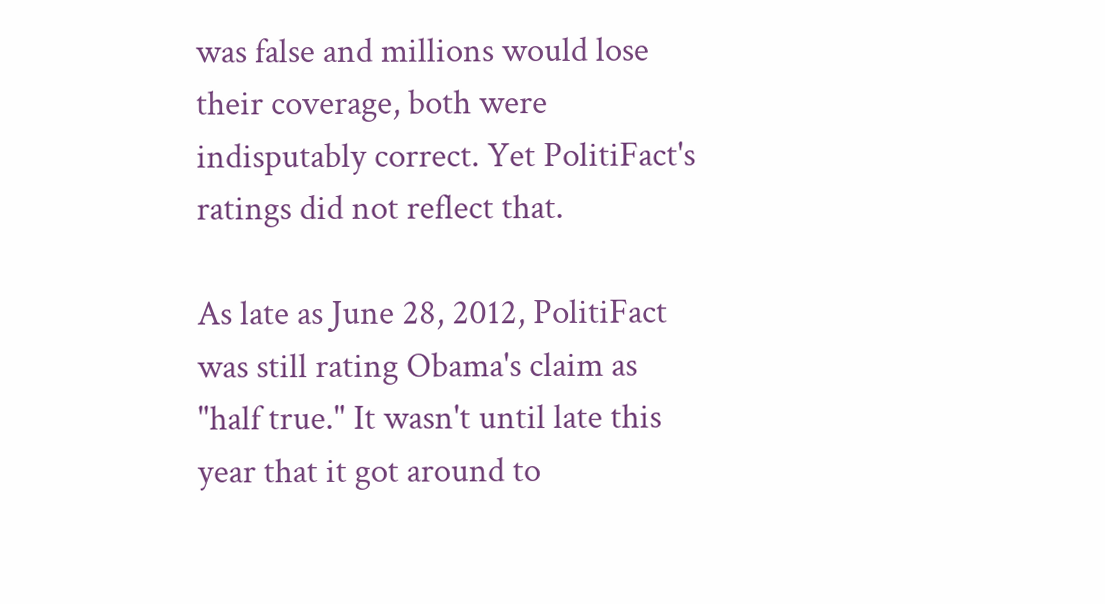was false and millions would lose their coverage, both were indisputably correct. Yet PolitiFact's ratings did not reflect that.

As late as June 28, 2012, PolitiFact was still rating Obama's claim as "half true." It wasn't until late this year that it got around to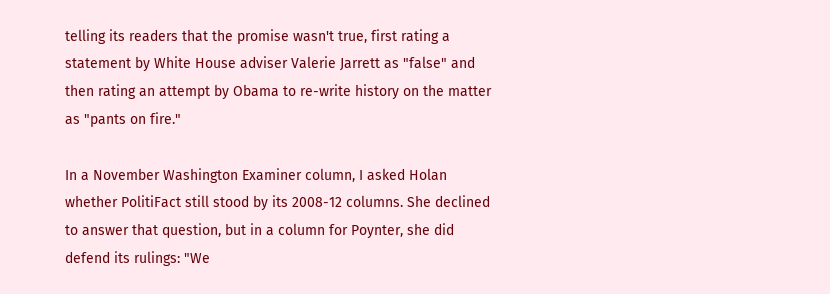telling its readers that the promise wasn't true, first rating a statement by White House adviser Valerie Jarrett as "false" and then rating an attempt by Obama to re-write history on the matter as "pants on fire."

In a November Washington Examiner column, I asked Holan whether PolitiFact still stood by its 2008-12 columns. She declined to answer that question, but in a column for Poynter, she did defend its rulings: "We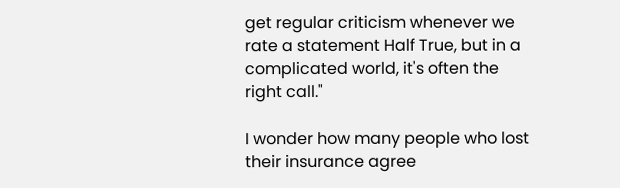get regular criticism whenever we rate a statement Half True, but in a complicated world, it's often the right call."

I wonder how many people who lost their insurance agree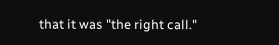that it was "the right call."